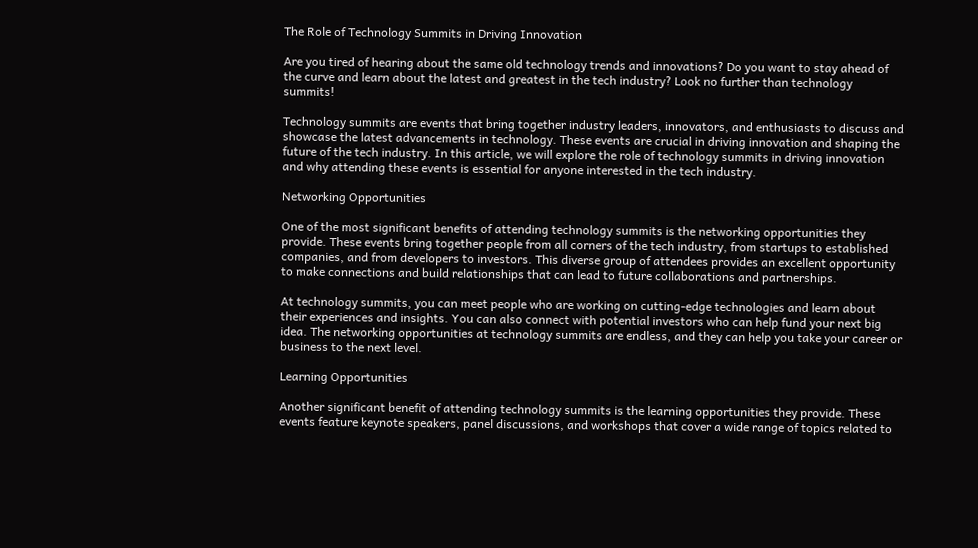The Role of Technology Summits in Driving Innovation

Are you tired of hearing about the same old technology trends and innovations? Do you want to stay ahead of the curve and learn about the latest and greatest in the tech industry? Look no further than technology summits!

Technology summits are events that bring together industry leaders, innovators, and enthusiasts to discuss and showcase the latest advancements in technology. These events are crucial in driving innovation and shaping the future of the tech industry. In this article, we will explore the role of technology summits in driving innovation and why attending these events is essential for anyone interested in the tech industry.

Networking Opportunities

One of the most significant benefits of attending technology summits is the networking opportunities they provide. These events bring together people from all corners of the tech industry, from startups to established companies, and from developers to investors. This diverse group of attendees provides an excellent opportunity to make connections and build relationships that can lead to future collaborations and partnerships.

At technology summits, you can meet people who are working on cutting-edge technologies and learn about their experiences and insights. You can also connect with potential investors who can help fund your next big idea. The networking opportunities at technology summits are endless, and they can help you take your career or business to the next level.

Learning Opportunities

Another significant benefit of attending technology summits is the learning opportunities they provide. These events feature keynote speakers, panel discussions, and workshops that cover a wide range of topics related to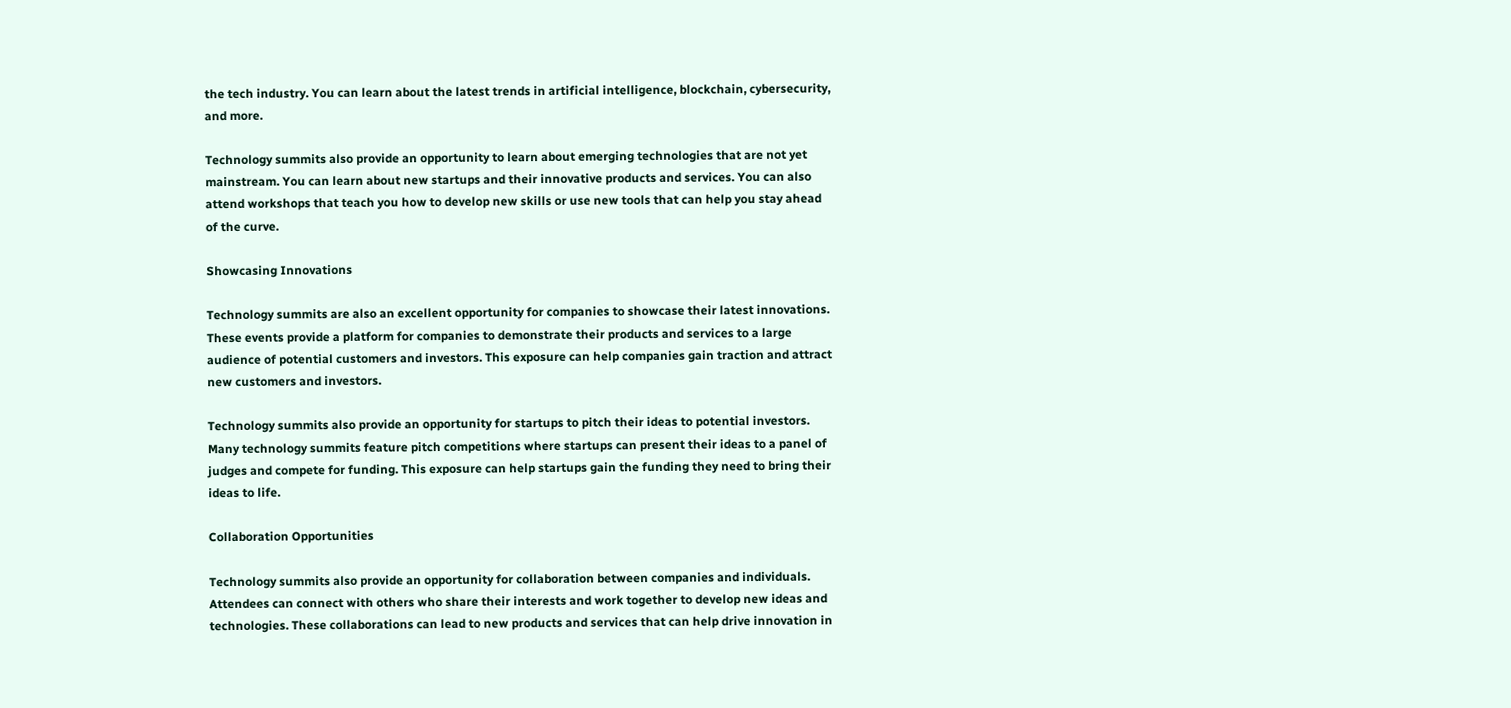the tech industry. You can learn about the latest trends in artificial intelligence, blockchain, cybersecurity, and more.

Technology summits also provide an opportunity to learn about emerging technologies that are not yet mainstream. You can learn about new startups and their innovative products and services. You can also attend workshops that teach you how to develop new skills or use new tools that can help you stay ahead of the curve.

Showcasing Innovations

Technology summits are also an excellent opportunity for companies to showcase their latest innovations. These events provide a platform for companies to demonstrate their products and services to a large audience of potential customers and investors. This exposure can help companies gain traction and attract new customers and investors.

Technology summits also provide an opportunity for startups to pitch their ideas to potential investors. Many technology summits feature pitch competitions where startups can present their ideas to a panel of judges and compete for funding. This exposure can help startups gain the funding they need to bring their ideas to life.

Collaboration Opportunities

Technology summits also provide an opportunity for collaboration between companies and individuals. Attendees can connect with others who share their interests and work together to develop new ideas and technologies. These collaborations can lead to new products and services that can help drive innovation in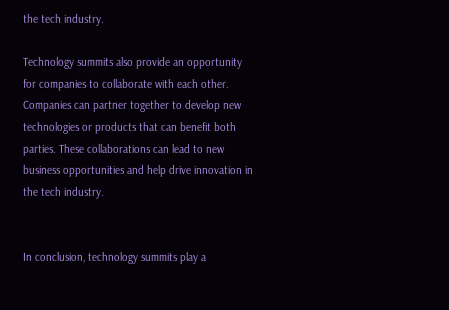the tech industry.

Technology summits also provide an opportunity for companies to collaborate with each other. Companies can partner together to develop new technologies or products that can benefit both parties. These collaborations can lead to new business opportunities and help drive innovation in the tech industry.


In conclusion, technology summits play a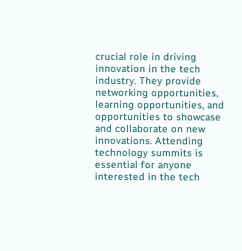crucial role in driving innovation in the tech industry. They provide networking opportunities, learning opportunities, and opportunities to showcase and collaborate on new innovations. Attending technology summits is essential for anyone interested in the tech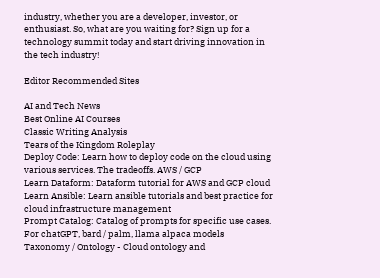industry, whether you are a developer, investor, or enthusiast. So, what are you waiting for? Sign up for a technology summit today and start driving innovation in the tech industry!

Editor Recommended Sites

AI and Tech News
Best Online AI Courses
Classic Writing Analysis
Tears of the Kingdom Roleplay
Deploy Code: Learn how to deploy code on the cloud using various services. The tradeoffs. AWS / GCP
Learn Dataform: Dataform tutorial for AWS and GCP cloud
Learn Ansible: Learn ansible tutorials and best practice for cloud infrastructure management
Prompt Catalog: Catalog of prompts for specific use cases. For chatGPT, bard / palm, llama alpaca models
Taxonomy / Ontology - Cloud ontology and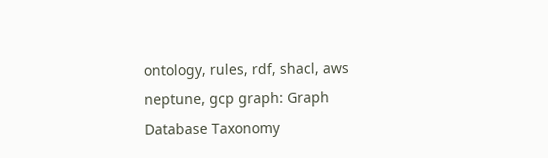ontology, rules, rdf, shacl, aws neptune, gcp graph: Graph Database Taxonomy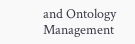and Ontology Management